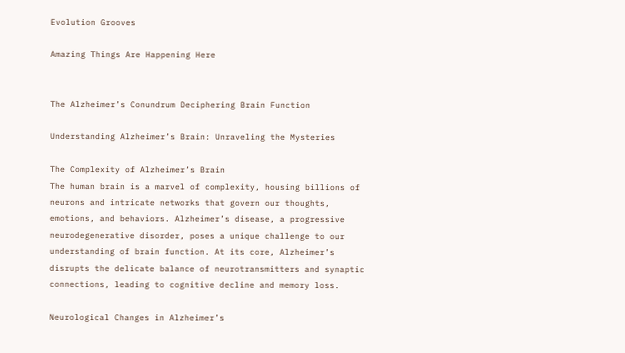Evolution Grooves

Amazing Things Are Happening Here


The Alzheimer’s Conundrum Deciphering Brain Function

Understanding Alzheimer’s Brain: Unraveling the Mysteries

The Complexity of Alzheimer’s Brain
The human brain is a marvel of complexity, housing billions of neurons and intricate networks that govern our thoughts, emotions, and behaviors. Alzheimer’s disease, a progressive neurodegenerative disorder, poses a unique challenge to our understanding of brain function. At its core, Alzheimer’s disrupts the delicate balance of neurotransmitters and synaptic connections, leading to cognitive decline and memory loss.

Neurological Changes in Alzheimer’s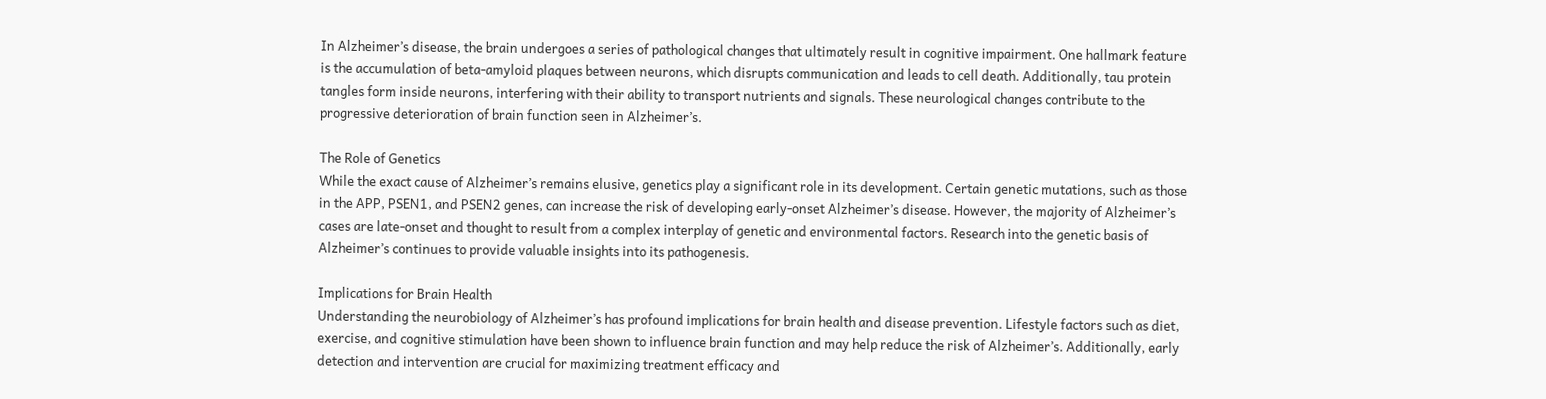In Alzheimer’s disease, the brain undergoes a series of pathological changes that ultimately result in cognitive impairment. One hallmark feature is the accumulation of beta-amyloid plaques between neurons, which disrupts communication and leads to cell death. Additionally, tau protein tangles form inside neurons, interfering with their ability to transport nutrients and signals. These neurological changes contribute to the progressive deterioration of brain function seen in Alzheimer’s.

The Role of Genetics
While the exact cause of Alzheimer’s remains elusive, genetics play a significant role in its development. Certain genetic mutations, such as those in the APP, PSEN1, and PSEN2 genes, can increase the risk of developing early-onset Alzheimer’s disease. However, the majority of Alzheimer’s cases are late-onset and thought to result from a complex interplay of genetic and environmental factors. Research into the genetic basis of Alzheimer’s continues to provide valuable insights into its pathogenesis.

Implications for Brain Health
Understanding the neurobiology of Alzheimer’s has profound implications for brain health and disease prevention. Lifestyle factors such as diet, exercise, and cognitive stimulation have been shown to influence brain function and may help reduce the risk of Alzheimer’s. Additionally, early detection and intervention are crucial for maximizing treatment efficacy and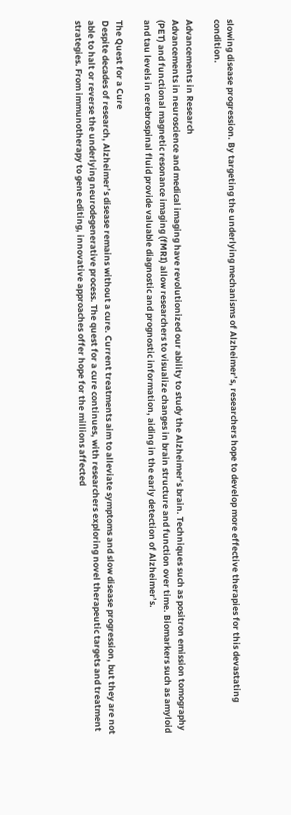slowing disease progression. By targeting the underlying mechanisms of Alzheimer’s, researchers hope to develop more effective therapies for this devastating condition.

Advancements in Research
Advancements in neuroscience and medical imaging have revolutionized our ability to study the Alzheimer’s brain. Techniques such as positron emission tomography (PET) and functional magnetic resonance imaging (fMRI) allow researchers to visualize changes in brain structure and function over time. Biomarkers such as amyloid and tau levels in cerebrospinal fluid provide valuable diagnostic and prognostic information, aiding in the early detection of Alzheimer’s.

The Quest for a Cure
Despite decades of research, Alzheimer’s disease remains without a cure. Current treatments aim to alleviate symptoms and slow disease progression, but they are not able to halt or reverse the underlying neurodegenerative process. The quest for a cure continues, with researchers exploring novel therapeutic targets and treatment strategies. From immunotherapy to gene editing, innovative approaches offer hope for the millions affected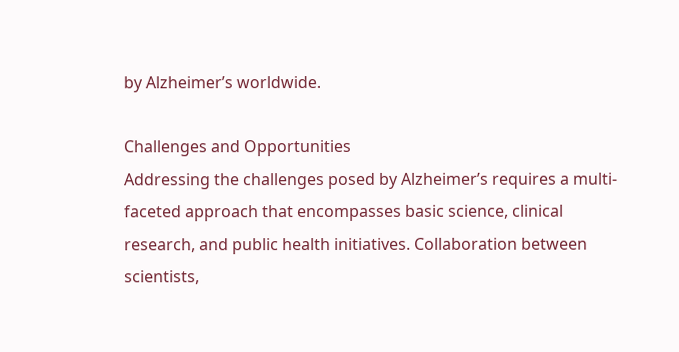by Alzheimer’s worldwide.

Challenges and Opportunities
Addressing the challenges posed by Alzheimer’s requires a multi-faceted approach that encompasses basic science, clinical research, and public health initiatives. Collaboration between scientists,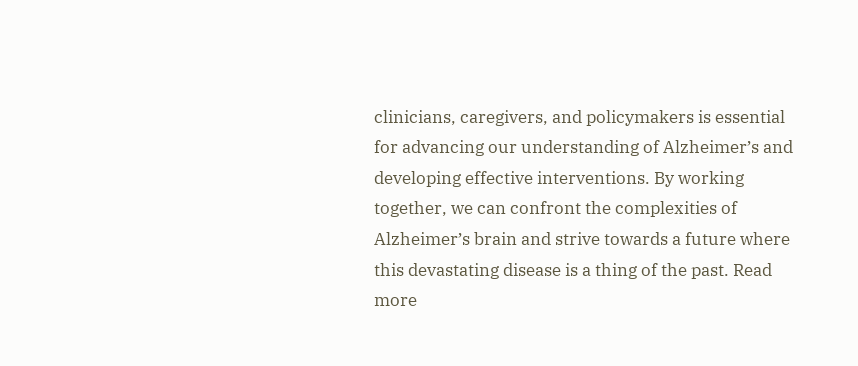clinicians, caregivers, and policymakers is essential for advancing our understanding of Alzheimer’s and developing effective interventions. By working together, we can confront the complexities of Alzheimer’s brain and strive towards a future where this devastating disease is a thing of the past. Read more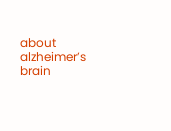about alzheimer’s brain